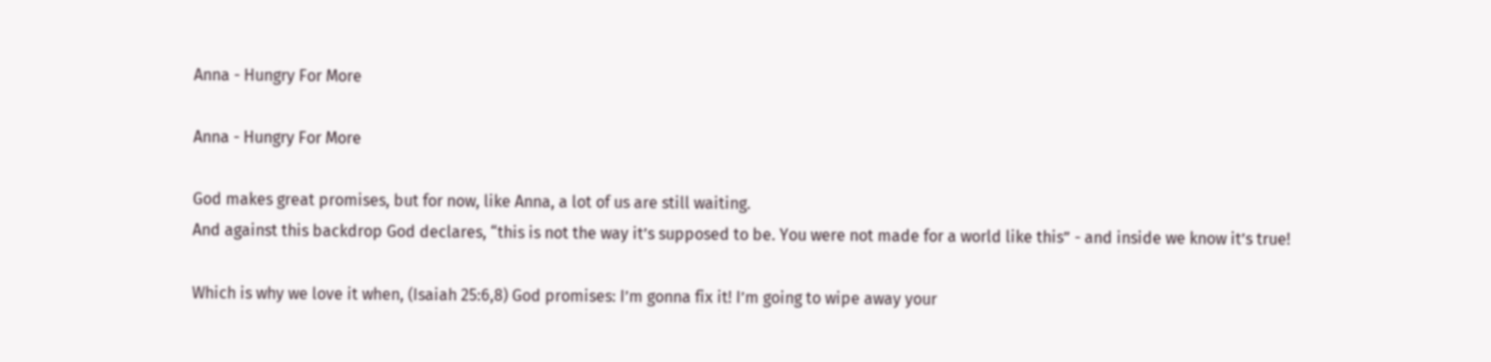Anna - Hungry For More

Anna - Hungry For More

God makes great promises, but for now, like Anna, a lot of us are still waiting.
And against this backdrop God declares, “this is not the way it’s supposed to be. You were not made for a world like this” - and inside we know it’s true!

Which is why we love it when, (Isaiah 25:6,8) God promises: I’m gonna fix it! I’m going to wipe away your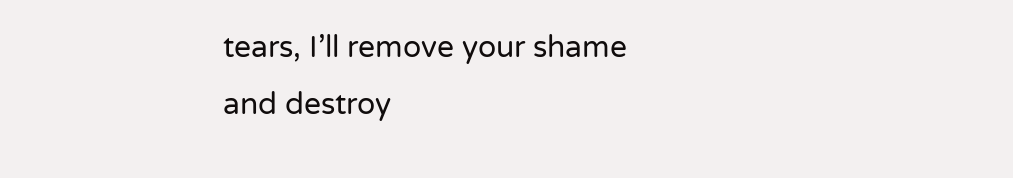tears, I’ll remove your shame and destroy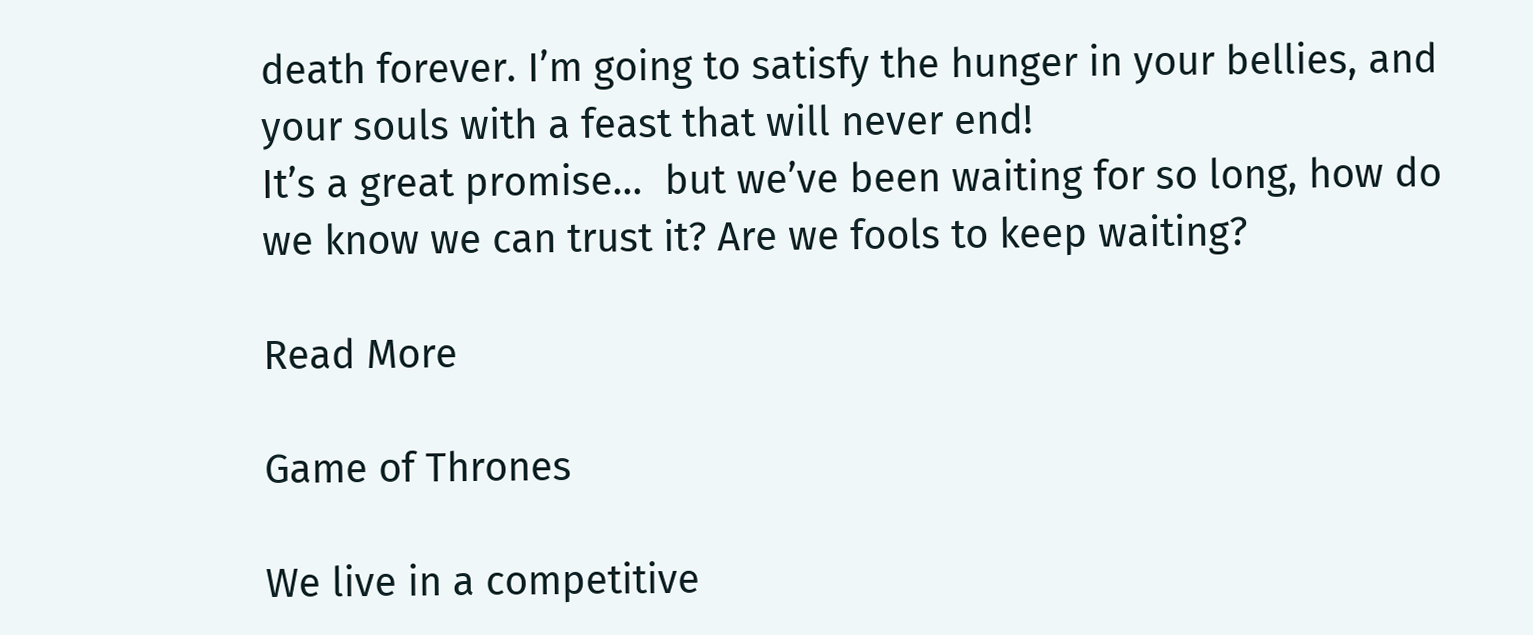death forever. I’m going to satisfy the hunger in your bellies, and your souls with a feast that will never end!
It’s a great promise…  but we’ve been waiting for so long, how do we know we can trust it? Are we fools to keep waiting?

Read More

Game of Thrones

We live in a competitive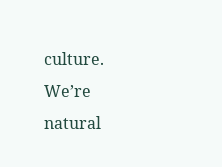culture.  We’re natural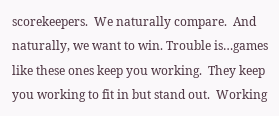scorekeepers.  We naturally compare.  And naturally, we want to win. Trouble is…games like these ones keep you working.  They keep you working to fit in but stand out.  Working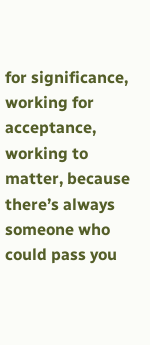for significance, working for acceptance, working to matter, because there’s always someone who could pass you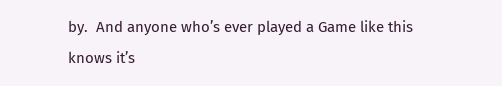by.  And anyone who’s ever played a Game like this knows it’s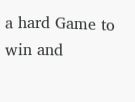a hard Game to win and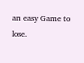an easy Game to lose.